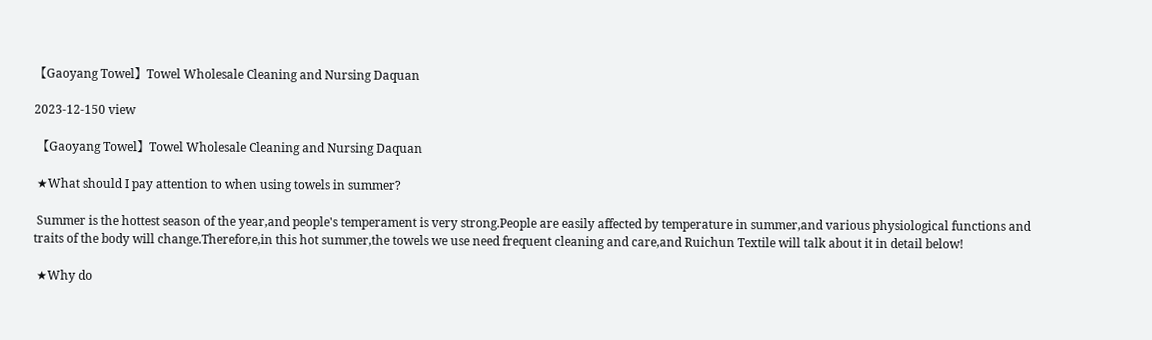【Gaoyang Towel】Towel Wholesale Cleaning and Nursing Daquan

2023-12-150 view

 【Gaoyang Towel】Towel Wholesale Cleaning and Nursing Daquan

 ★What should I pay attention to when using towels in summer?

 Summer is the hottest season of the year,and people's temperament is very strong.People are easily affected by temperature in summer,and various physiological functions and traits of the body will change.Therefore,in this hot summer,the towels we use need frequent cleaning and care,and Ruichun Textile will talk about it in detail below!

 ★Why do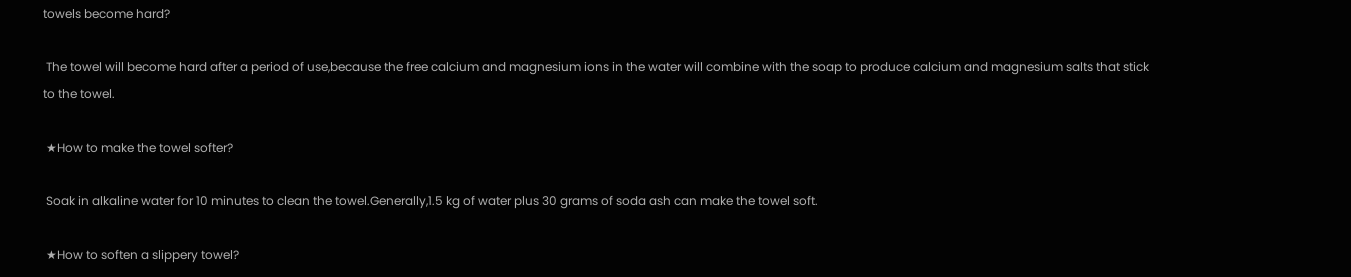towels become hard?

 The towel will become hard after a period of use,because the free calcium and magnesium ions in the water will combine with the soap to produce calcium and magnesium salts that stick to the towel.

 ★How to make the towel softer?

 Soak in alkaline water for 10 minutes to clean the towel.Generally,1.5 kg of water plus 30 grams of soda ash can make the towel soft.

 ★How to soften a slippery towel?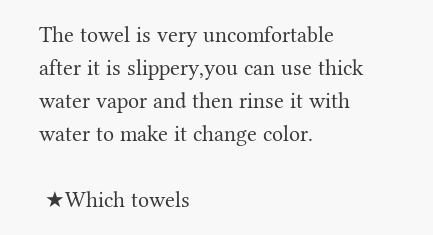The towel is very uncomfortable after it is slippery,you can use thick water vapor and then rinse it with water to make it change color.

 ★Which towels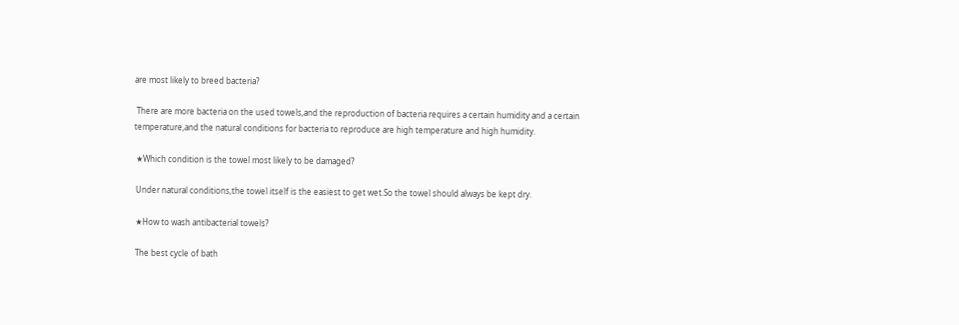are most likely to breed bacteria?

 There are more bacteria on the used towels,and the reproduction of bacteria requires a certain humidity and a certain temperature,and the natural conditions for bacteria to reproduce are high temperature and high humidity.

 ★Which condition is the towel most likely to be damaged?

 Under natural conditions,the towel itself is the easiest to get wet.So the towel should always be kept dry.

 ★How to wash antibacterial towels?

 The best cycle of bath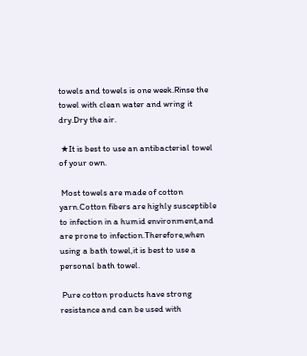towels and towels is one week.Rinse the towel with clean water and wring it dry.Dry the air.

 ★It is best to use an antibacterial towel of your own.

 Most towels are made of cotton yarn.Cotton fibers are highly susceptible to infection in a humid environment,and are prone to infection.Therefore,when using a bath towel,it is best to use a personal bath towel.

 Pure cotton products have strong resistance and can be used with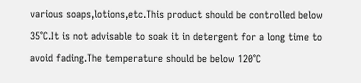various soaps,lotions,etc.This product should be controlled below 35°C.It is not advisable to soak it in detergent for a long time to avoid fading.The temperature should be below 120°C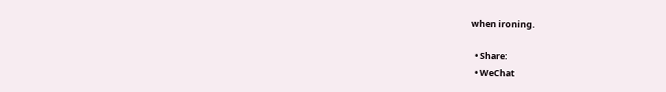when ironing.

  • Share:
  • WeChat